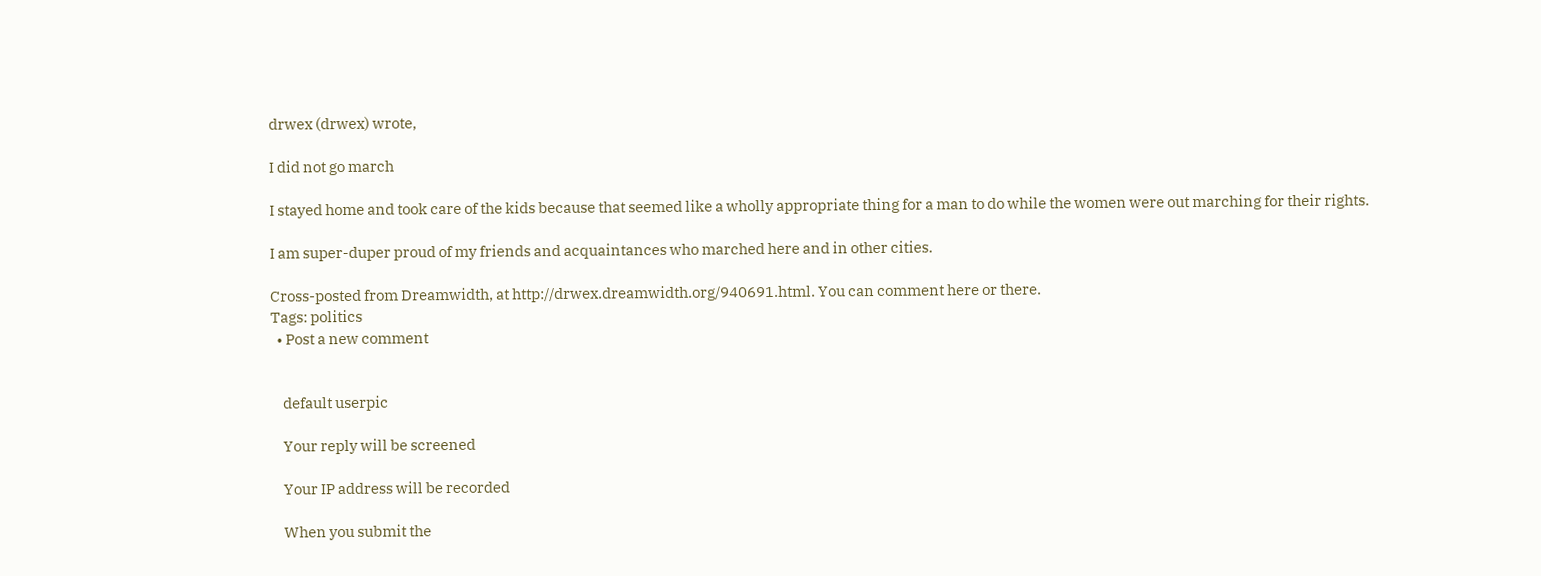drwex (drwex) wrote,

I did not go march

I stayed home and took care of the kids because that seemed like a wholly appropriate thing for a man to do while the women were out marching for their rights.

I am super-duper proud of my friends and acquaintances who marched here and in other cities.

Cross-posted from Dreamwidth, at http://drwex.dreamwidth.org/940691.html. You can comment here or there.
Tags: politics
  • Post a new comment


    default userpic

    Your reply will be screened

    Your IP address will be recorded

    When you submit the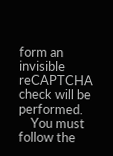form an invisible reCAPTCHA check will be performed.
    You must follow the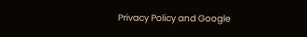Privacy Policy and Google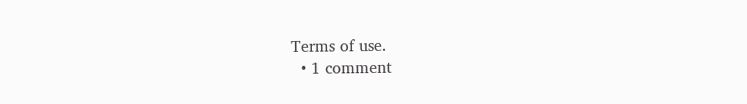Terms of use.
  • 1 comment